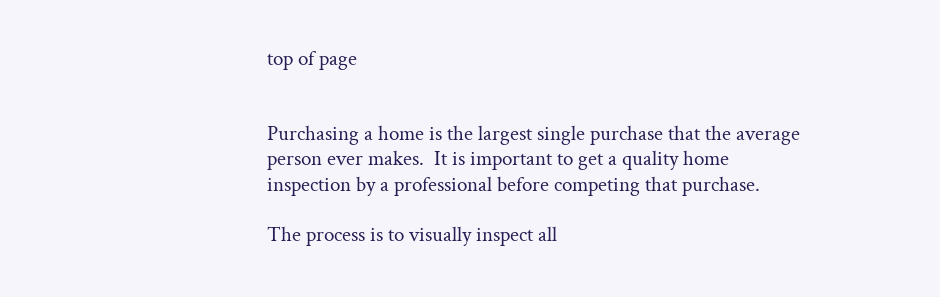top of page


Purchasing a home is the largest single purchase that the average person ever makes.  It is important to get a quality home inspection by a professional before competing that purchase.

The process is to visually inspect all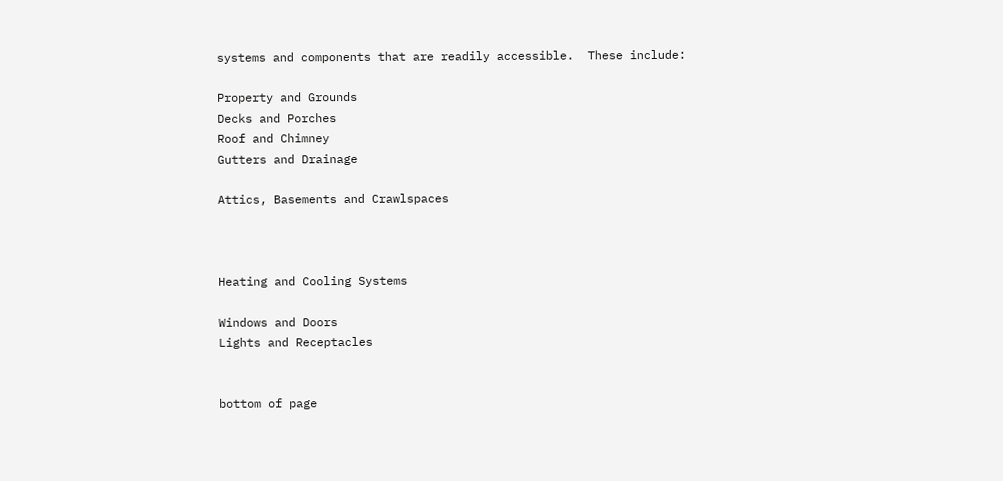systems and components that are readily accessible.  These include:

Property and Grounds
Decks and Porches
Roof and Chimney
Gutters and Drainage

Attics, Basements and Crawlspaces



Heating and Cooling Systems

Windows and Doors
Lights and Receptacles


bottom of page